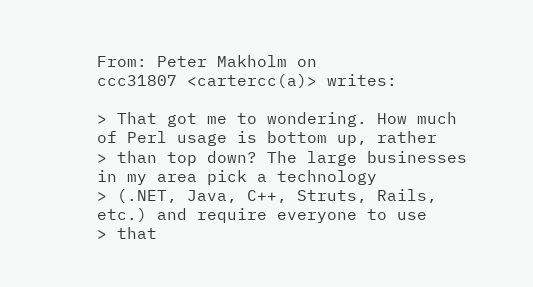From: Peter Makholm on
ccc31807 <cartercc(a)> writes:

> That got me to wondering. How much of Perl usage is bottom up, rather
> than top down? The large businesses in my area pick a technology
> (.NET, Java, C++, Struts, Rails, etc.) and require everyone to use
> that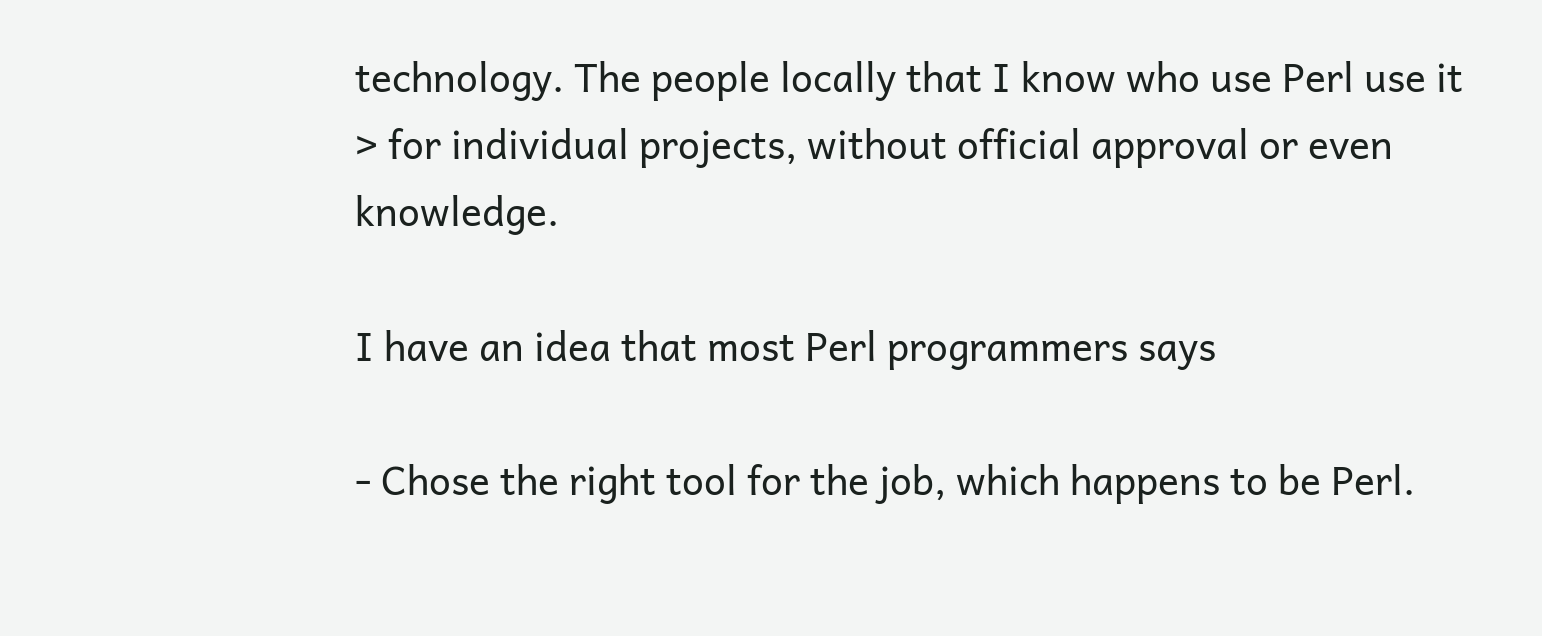technology. The people locally that I know who use Perl use it
> for individual projects, without official approval or even knowledge.

I have an idea that most Perl programmers says

- Chose the right tool for the job, which happens to be Perl.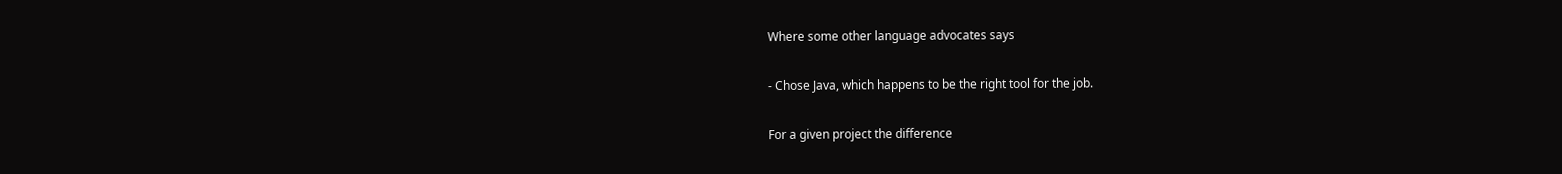Where some other language advocates says

- Chose Java, which happens to be the right tool for the job.

For a given project the difference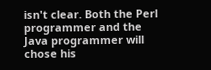isn't clear. Both the Perl
programmer and the Java programmer will chose his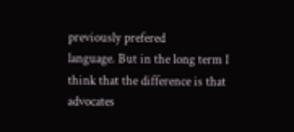previously prefered
language. But in the long term I think that the difference is that
advocates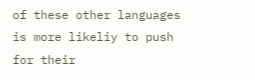of these other languages is more likeliy to push for their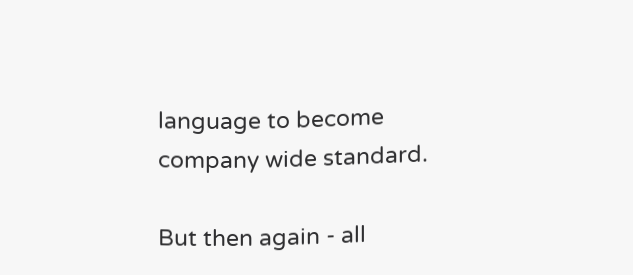language to become company wide standard.

But then again - all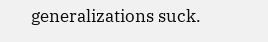generalizations suck.